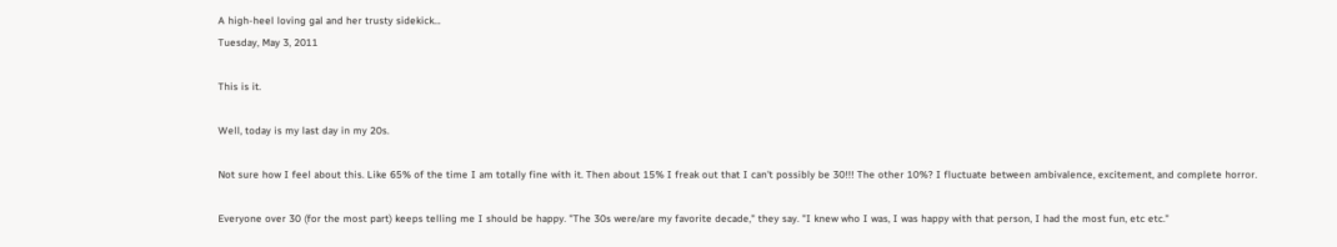A high-heel loving gal and her trusty sidekick…
Tuesday, May 3, 2011

This is it.

Well, today is my last day in my 20s.

Not sure how I feel about this. Like 65% of the time I am totally fine with it. Then about 15% I freak out that I can't possibly be 30!!! The other 10%? I fluctuate between ambivalence, excitement, and complete horror.

Everyone over 30 (for the most part) keeps telling me I should be happy. "The 30s were/are my favorite decade," they say. "I knew who I was, I was happy with that person, I had the most fun, etc etc."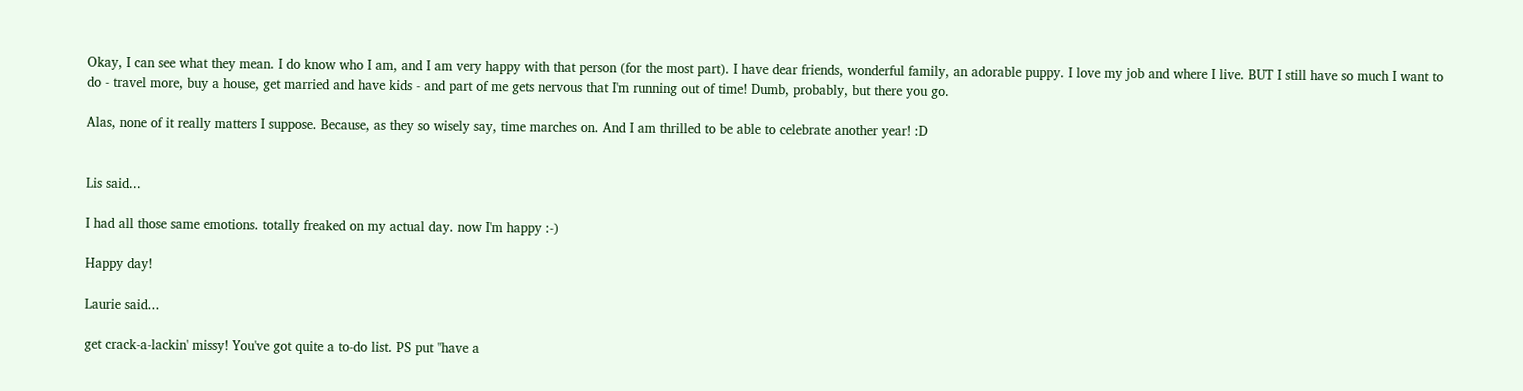Okay, I can see what they mean. I do know who I am, and I am very happy with that person (for the most part). I have dear friends, wonderful family, an adorable puppy. I love my job and where I live. BUT I still have so much I want to do - travel more, buy a house, get married and have kids - and part of me gets nervous that I'm running out of time! Dumb, probably, but there you go.

Alas, none of it really matters I suppose. Because, as they so wisely say, time marches on. And I am thrilled to be able to celebrate another year! :D


Lis said...

I had all those same emotions. totally freaked on my actual day. now I'm happy :-)

Happy day!

Laurie said...

get crack-a-lackin' missy! You've got quite a to-do list. PS put "have a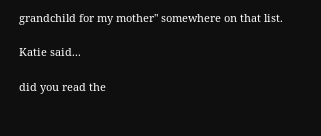grandchild for my mother" somewhere on that list.

Katie said...

did you read the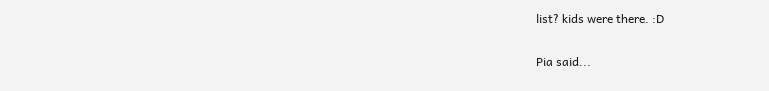list? kids were there. :D

Pia said...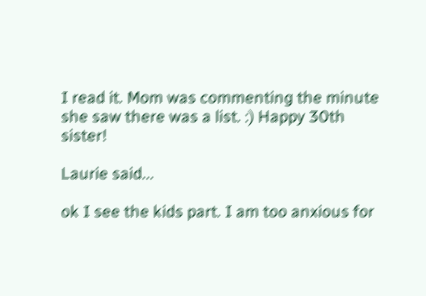I read it. Mom was commenting the minute she saw there was a list. :) Happy 30th sister!

Laurie said...

ok I see the kids part. I am too anxious for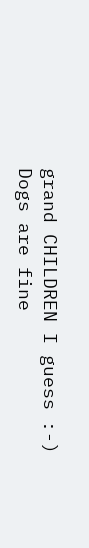grand CHILDREN I guess :-) Dogs are fine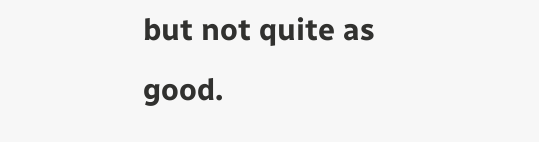but not quite as good.